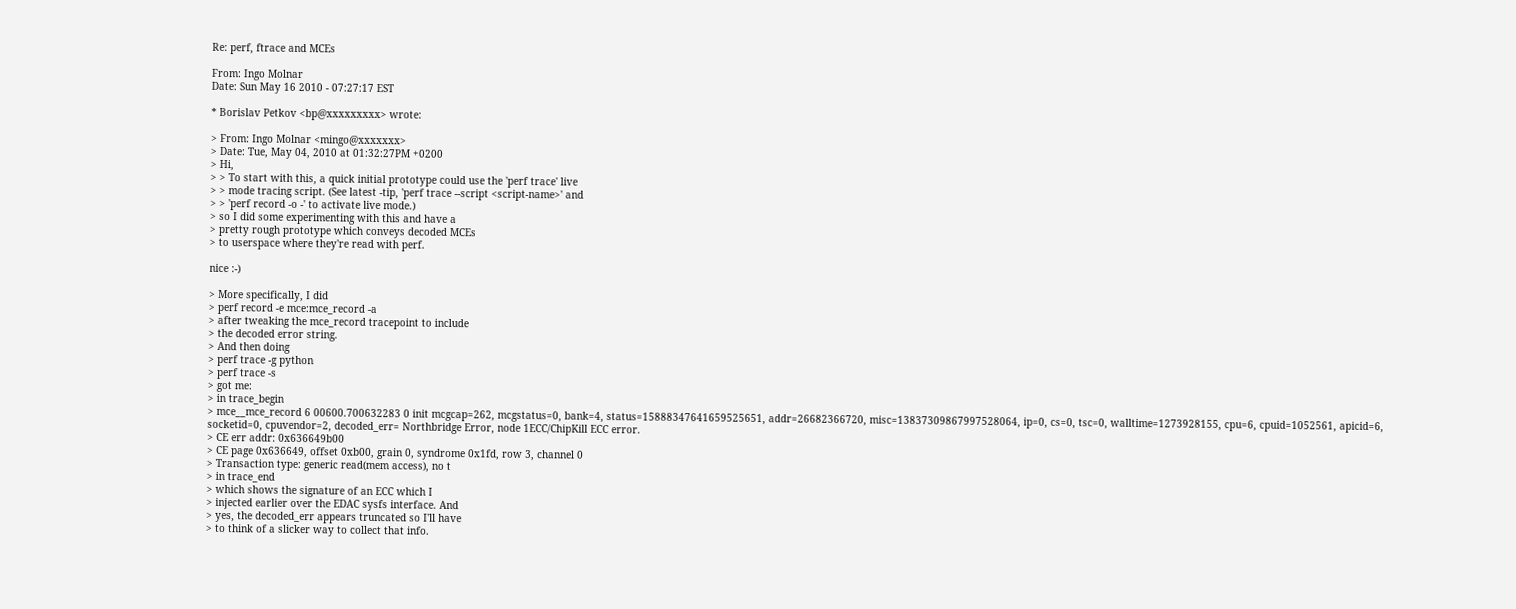Re: perf, ftrace and MCEs

From: Ingo Molnar
Date: Sun May 16 2010 - 07:27:17 EST

* Borislav Petkov <bp@xxxxxxxxx> wrote:

> From: Ingo Molnar <mingo@xxxxxxx>
> Date: Tue, May 04, 2010 at 01:32:27PM +0200
> Hi,
> > To start with this, a quick initial prototype could use the 'perf trace' live
> > mode tracing script. (See latest -tip, 'perf trace --script <script-name>' and
> > 'perf record -o -' to activate live mode.)
> so I did some experimenting with this and have a
> pretty rough prototype which conveys decoded MCEs
> to userspace where they're read with perf.

nice :-)

> More specifically, I did
> perf record -e mce:mce_record -a
> after tweaking the mce_record tracepoint to include
> the decoded error string.
> And then doing
> perf trace -g python
> perf trace -s
> got me:
> in trace_begin
> mce__mce_record 6 00600.700632283 0 init mcgcap=262, mcgstatus=0, bank=4, status=15888347641659525651, addr=26682366720, misc=13837309867997528064, ip=0, cs=0, tsc=0, walltime=1273928155, cpu=6, cpuid=1052561, apicid=6, socketid=0, cpuvendor=2, decoded_err= Northbridge Error, node 1ECC/ChipKill ECC error.
> CE err addr: 0x636649b00
> CE page 0x636649, offset 0xb00, grain 0, syndrome 0x1fd, row 3, channel 0
> Transaction type: generic read(mem access), no t
> in trace_end
> which shows the signature of an ECC which I
> injected earlier over the EDAC sysfs interface. And
> yes, the decoded_err appears truncated so I'll have
> to think of a slicker way to collect that info.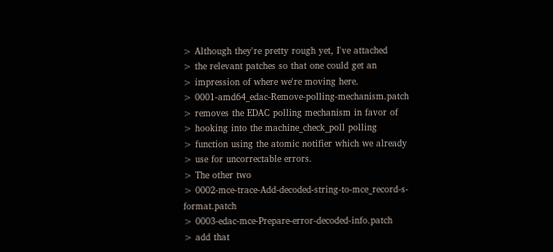> Although they're pretty rough yet, I've attached
> the relevant patches so that one could get an
> impression of where we're moving here.
> 0001-amd64_edac-Remove-polling-mechanism.patch
> removes the EDAC polling mechanism in favor of
> hooking into the machine_check_poll polling
> function using the atomic notifier which we already
> use for uncorrectable errors.
> The other two
> 0002-mce-trace-Add-decoded-string-to-mce_record-s-format.patch
> 0003-edac-mce-Prepare-error-decoded-info.patch
> add that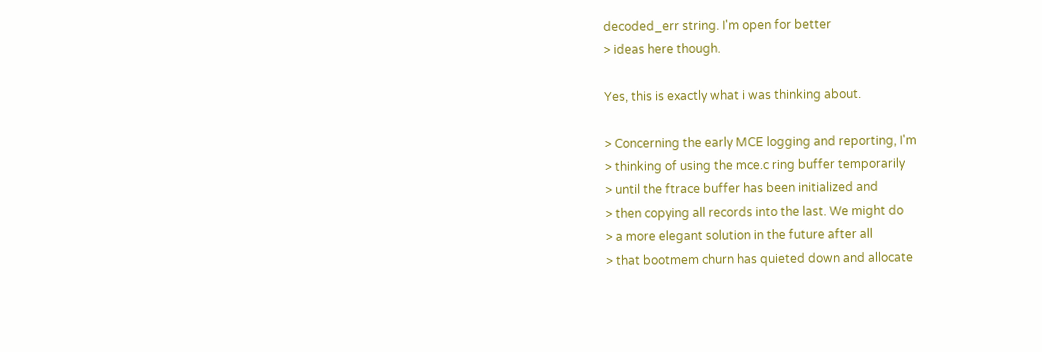decoded_err string. I'm open for better
> ideas here though.

Yes, this is exactly what i was thinking about.

> Concerning the early MCE logging and reporting, I'm
> thinking of using the mce.c ring buffer temporarily
> until the ftrace buffer has been initialized and
> then copying all records into the last. We might do
> a more elegant solution in the future after all
> that bootmem churn has quieted down and allocate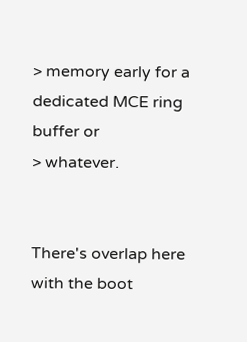> memory early for a dedicated MCE ring buffer or
> whatever.


There's overlap here with the boot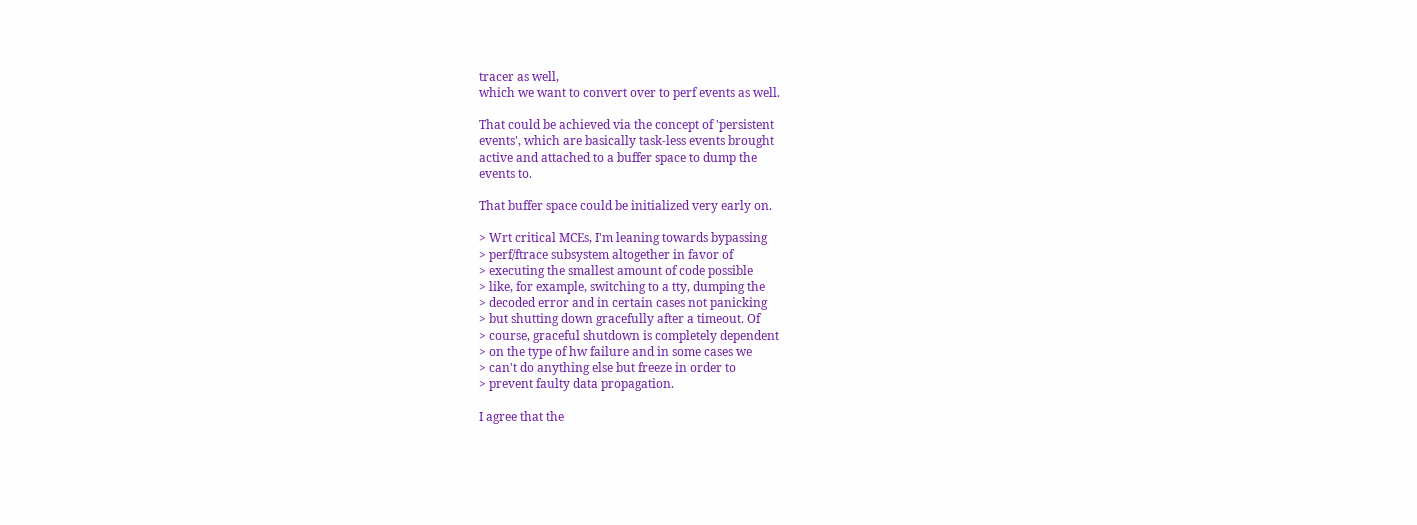tracer as well,
which we want to convert over to perf events as well.

That could be achieved via the concept of 'persistent
events', which are basically task-less events brought
active and attached to a buffer space to dump the
events to.

That buffer space could be initialized very early on.

> Wrt critical MCEs, I'm leaning towards bypassing
> perf/ftrace subsystem altogether in favor of
> executing the smallest amount of code possible
> like, for example, switching to a tty, dumping the
> decoded error and in certain cases not panicking
> but shutting down gracefully after a timeout. Of
> course, graceful shutdown is completely dependent
> on the type of hw failure and in some cases we
> can't do anything else but freeze in order to
> prevent faulty data propagation.

I agree that the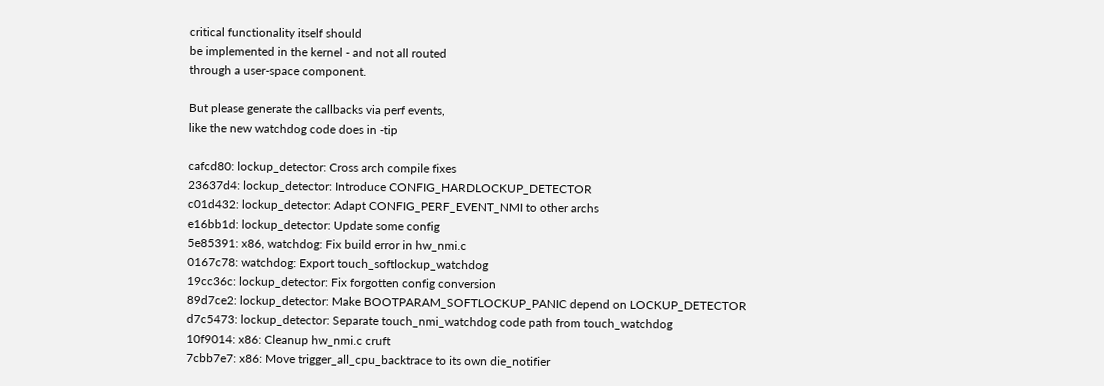critical functionality itself should
be implemented in the kernel - and not all routed
through a user-space component.

But please generate the callbacks via perf events,
like the new watchdog code does in -tip

cafcd80: lockup_detector: Cross arch compile fixes
23637d4: lockup_detector: Introduce CONFIG_HARDLOCKUP_DETECTOR
c01d432: lockup_detector: Adapt CONFIG_PERF_EVENT_NMI to other archs
e16bb1d: lockup_detector: Update some config
5e85391: x86, watchdog: Fix build error in hw_nmi.c
0167c78: watchdog: Export touch_softlockup_watchdog
19cc36c: lockup_detector: Fix forgotten config conversion
89d7ce2: lockup_detector: Make BOOTPARAM_SOFTLOCKUP_PANIC depend on LOCKUP_DETECTOR
d7c5473: lockup_detector: Separate touch_nmi_watchdog code path from touch_watchdog
10f9014: x86: Cleanup hw_nmi.c cruft
7cbb7e7: x86: Move trigger_all_cpu_backtrace to its own die_notifier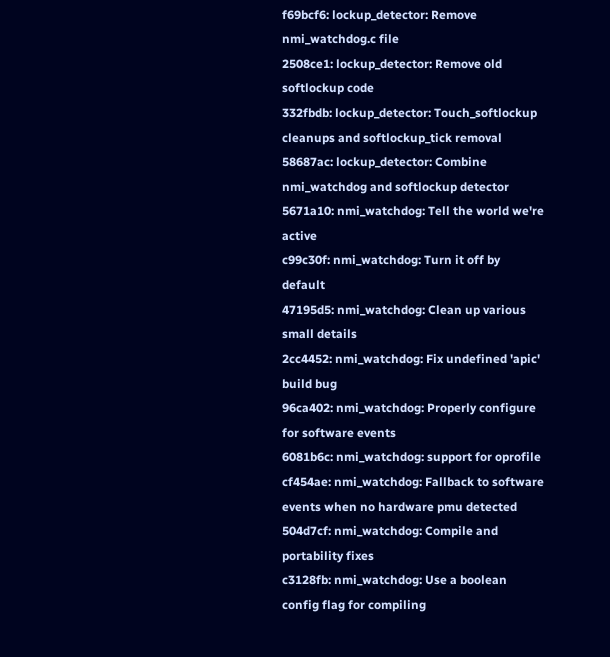f69bcf6: lockup_detector: Remove nmi_watchdog.c file
2508ce1: lockup_detector: Remove old softlockup code
332fbdb: lockup_detector: Touch_softlockup cleanups and softlockup_tick removal
58687ac: lockup_detector: Combine nmi_watchdog and softlockup detector
5671a10: nmi_watchdog: Tell the world we're active
c99c30f: nmi_watchdog: Turn it off by default
47195d5: nmi_watchdog: Clean up various small details
2cc4452: nmi_watchdog: Fix undefined 'apic' build bug
96ca402: nmi_watchdog: Properly configure for software events
6081b6c: nmi_watchdog: support for oprofile
cf454ae: nmi_watchdog: Fallback to software events when no hardware pmu detected
504d7cf: nmi_watchdog: Compile and portability fixes
c3128fb: nmi_watchdog: Use a boolean config flag for compiling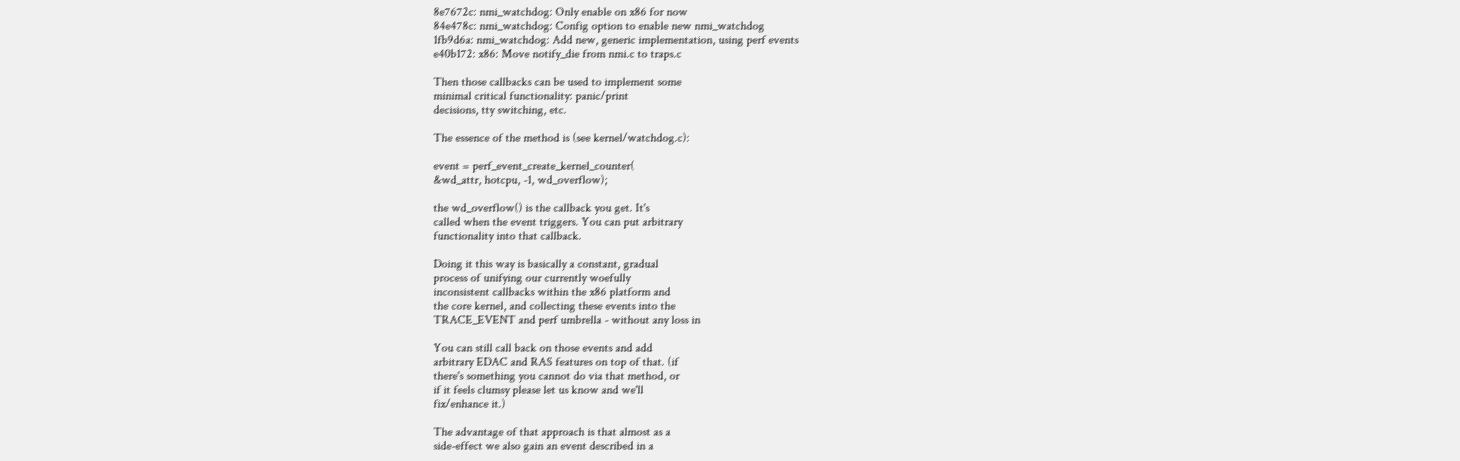8e7672c: nmi_watchdog: Only enable on x86 for now
84e478c: nmi_watchdog: Config option to enable new nmi_watchdog
1fb9d6a: nmi_watchdog: Add new, generic implementation, using perf events
e40b172: x86: Move notify_die from nmi.c to traps.c

Then those callbacks can be used to implement some
minimal critical functionality: panic/print
decisions, tty switching, etc.

The essence of the method is (see kernel/watchdog.c):

event = perf_event_create_kernel_counter(
&wd_attr, hotcpu, -1, wd_overflow);

the wd_overflow() is the callback you get. It's
called when the event triggers. You can put arbitrary
functionality into that callback.

Doing it this way is basically a constant, gradual
process of unifying our currently woefully
inconsistent callbacks within the x86 platform and
the core kernel, and collecting these events into the
TRACE_EVENT and perf umbrella - without any loss in

You can still call back on those events and add
arbitrary EDAC and RAS features on top of that. (if
there's something you cannot do via that method, or
if it feels clumsy please let us know and we'll
fix/enhance it.)

The advantage of that approach is that almost as a
side-effect we also gain an event described in a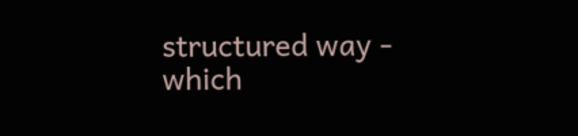structured way - which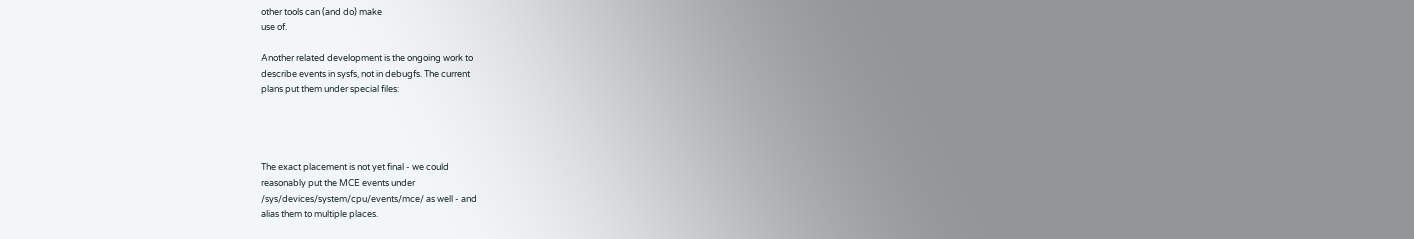other tools can (and do) make
use of.

Another related development is the ongoing work to
describe events in sysfs, not in debugfs. The current
plans put them under special files:




The exact placement is not yet final - we could
reasonably put the MCE events under
/sys/devices/system/cpu/events/mce/ as well - and
alias them to multiple places.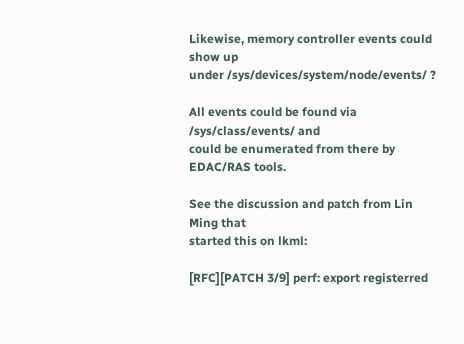Likewise, memory controller events could show up
under /sys/devices/system/node/events/ ?

All events could be found via /sys/class/events/ and
could be enumerated from there by EDAC/RAS tools.

See the discussion and patch from Lin Ming that
started this on lkml:

[RFC][PATCH 3/9] perf: export registerred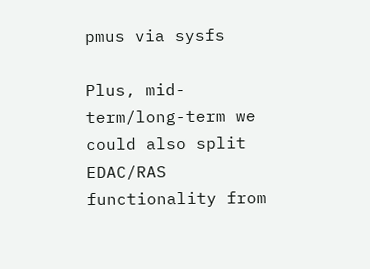pmus via sysfs

Plus, mid-term/long-term we could also split EDAC/RAS
functionality from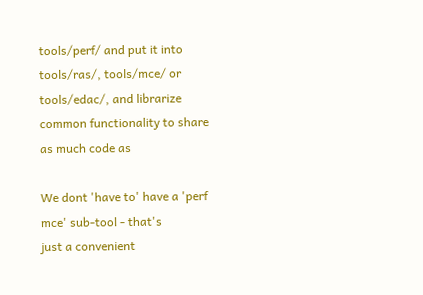tools/perf/ and put it into
tools/ras/, tools/mce/ or tools/edac/, and librarize
common functionality to share as much code as

We dont 'have to' have a 'perf mce' sub-tool - that's
just a convenient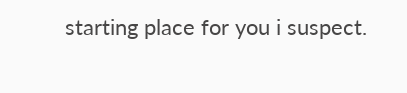starting place for you i suspect.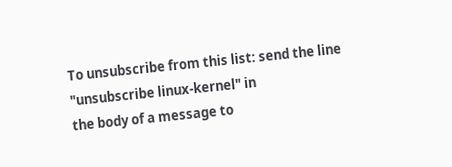To unsubscribe from this list: send the line "unsubscribe linux-kernel" in
the body of a message to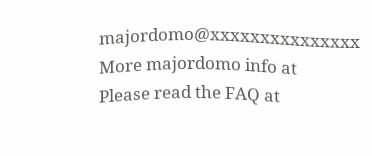majordomo@xxxxxxxxxxxxxxx
More majordomo info at
Please read the FAQ at